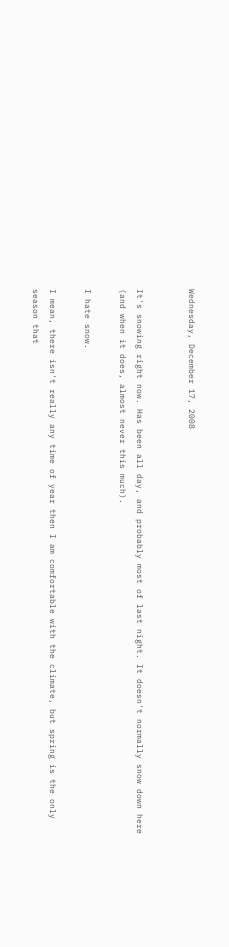Wednesday, December 17, 2008


It's snowing right now. Has been all day, and probably most of last night. It doesn't normally snow down here (and when it does, almost never this much).

I hate snow.

I mean, there isn't really any time of year then I am comfortable with the climate, but spring is the only season that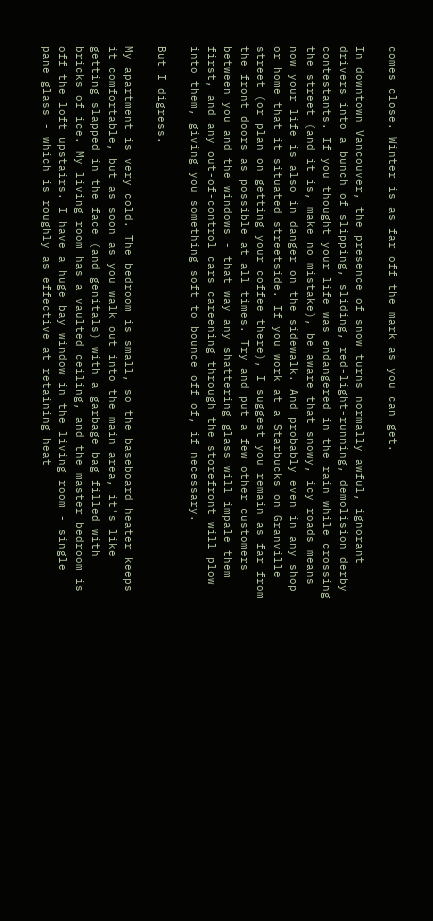comes close. Winter is as far off the mark as you can get.

In downtown Vancouver, the presence of snow turns normally awful, ignorant drivers into a bunch of slipping, sliding, red-light-running, demolision derby contestants. If you thought your life was endangered in the rain while crossing the street (and it is, make no mistake), be aware that snowy, icy roads means now your life is also in danger on the sidewalk. And probably even in any shop or home that it situated streetside. If you work at a Starbucks on Granville street (or plan on getting your coffee there), I suggest you remain as far from the front doors as possible at all times. Try and put a few other customers between you and the windows - that way any shattering glass will impale them first, and any out-of-control cars careening through the storefront will plow into them, giving you something soft to bounce off of, if necessary.

But I digress.

My apartment is very cold. The bedroom is small, so the baseboard heater keeps it comfortable, but as soon as you walk out into the main area, it's like getting slapped in the face (and genitals) with a garbage bag filled with bricks of ice. My living room has a vaulted ceiling, and the master bedroom is off the loft upstairs. I have a huge bay window in the living room - single pane glass - which is roughly as effective at retaining heat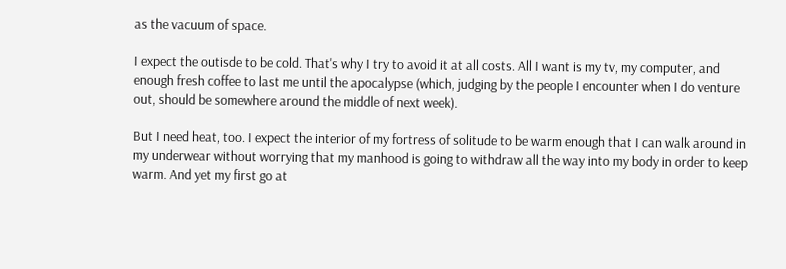as the vacuum of space.

I expect the outisde to be cold. That's why I try to avoid it at all costs. All I want is my tv, my computer, and enough fresh coffee to last me until the apocalypse (which, judging by the people I encounter when I do venture out, should be somewhere around the middle of next week).

But I need heat, too. I expect the interior of my fortress of solitude to be warm enough that I can walk around in my underwear without worrying that my manhood is going to withdraw all the way into my body in order to keep warm. And yet my first go at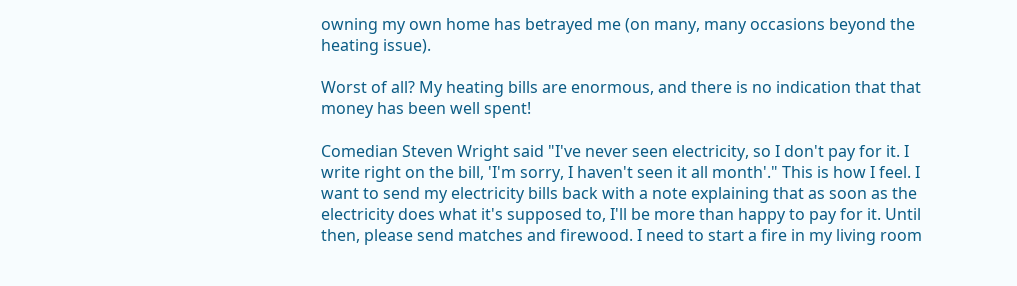owning my own home has betrayed me (on many, many occasions beyond the heating issue).

Worst of all? My heating bills are enormous, and there is no indication that that money has been well spent!

Comedian Steven Wright said "I've never seen electricity, so I don't pay for it. I write right on the bill, 'I'm sorry, I haven't seen it all month'." This is how I feel. I want to send my electricity bills back with a note explaining that as soon as the electricity does what it's supposed to, I'll be more than happy to pay for it. Until then, please send matches and firewood. I need to start a fire in my living room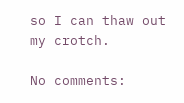so I can thaw out my crotch.

No comments: